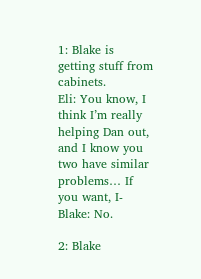1: Blake is getting stuff from cabinets.
Eli: You know, I think I’m really helping Dan out, and I know you two have similar problems… If you want, I-
Blake: No.

2: Blake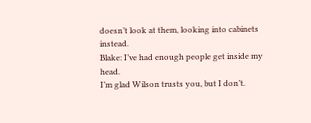doesn’t look at them, looking into cabinets instead.
Blake: I’ve had enough people get inside my head.
I’m glad Wilson trusts you, but I don’t.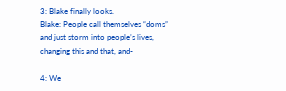3: Blake finally looks.
Blake: People call themselves “doms” and just storm into people’s lives, changing this and that, and-

4: We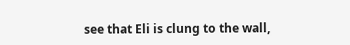see that Eli is clung to the wall,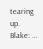tearing up.
Blake: …